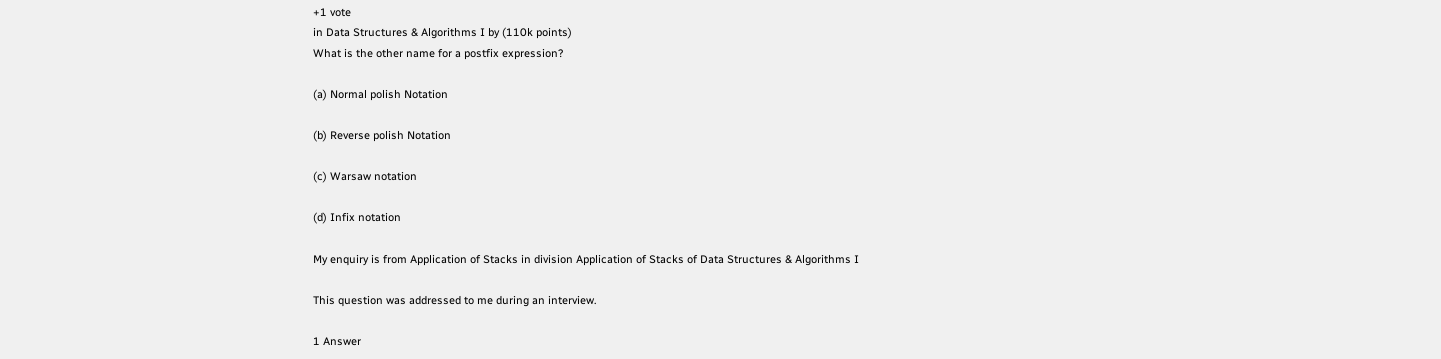+1 vote
in Data Structures & Algorithms I by (110k points)
What is the other name for a postfix expression?

(a) Normal polish Notation

(b) Reverse polish Notation

(c) Warsaw notation

(d) Infix notation

My enquiry is from Application of Stacks in division Application of Stacks of Data Structures & Algorithms I

This question was addressed to me during an interview.

1 Answer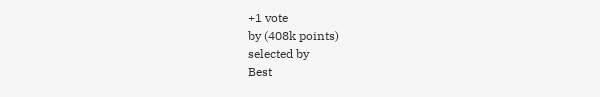+1 vote
by (408k points)
selected by
Best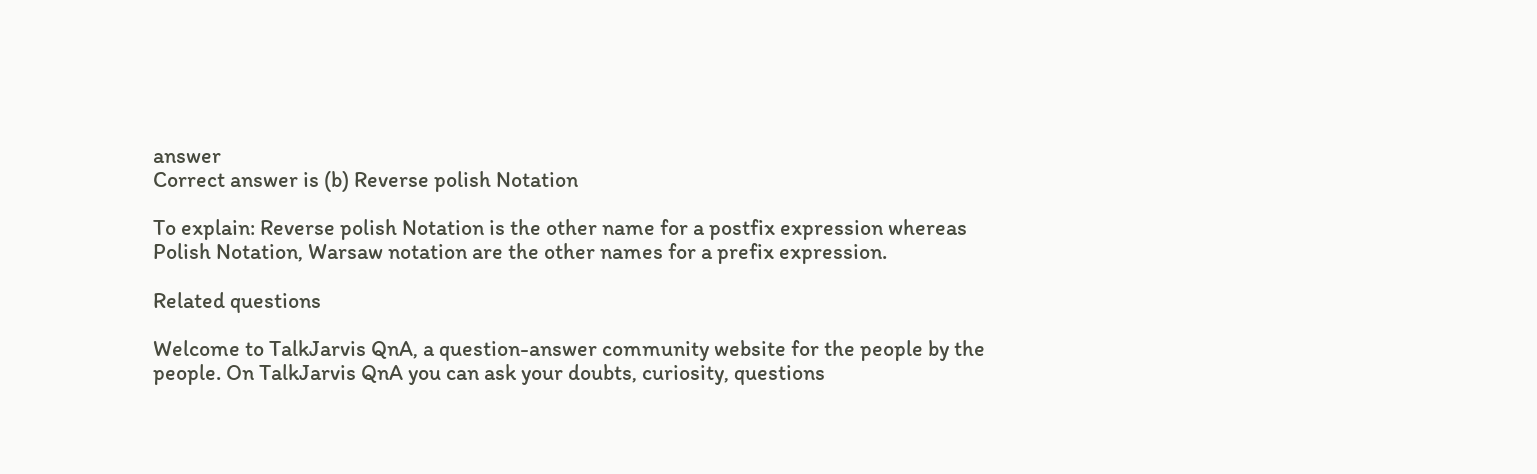answer
Correct answer is (b) Reverse polish Notation

To explain: Reverse polish Notation is the other name for a postfix expression whereas Polish Notation, Warsaw notation are the other names for a prefix expression.

Related questions

Welcome to TalkJarvis QnA, a question-answer community website for the people by the people. On TalkJarvis QnA you can ask your doubts, curiosity, questions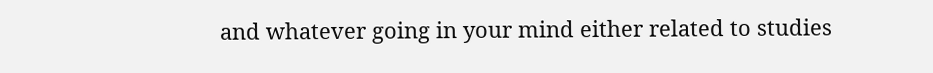and whatever going in your mind either related to studies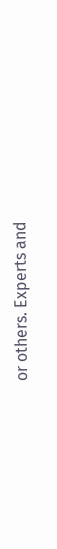or others. Experts and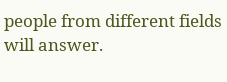people from different fields will answer.